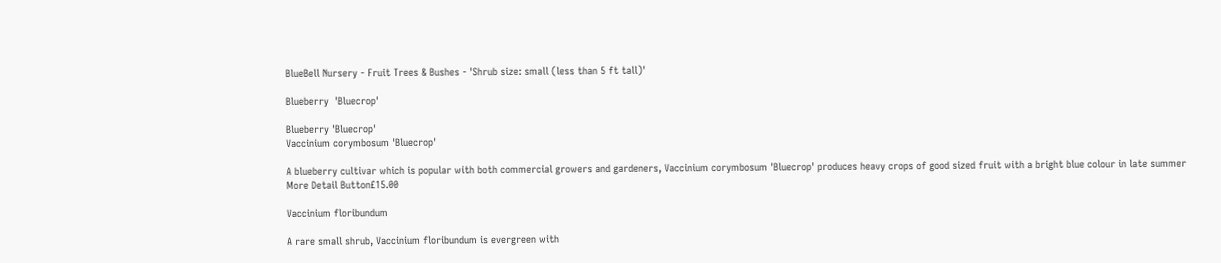BlueBell Nursery - Fruit Trees & Bushes - 'Shrub size: small (less than 5 ft tall)'

Blueberry  'Bluecrop'

Blueberry 'Bluecrop'
Vaccinium corymbosum 'Bluecrop'

A blueberry cultivar which is popular with both commercial growers and gardeners, Vaccinium corymbosum 'Bluecrop' produces heavy crops of good sized fruit with a bright blue colour in late summer
More Detail Button£15.00

Vaccinium floribundum

A rare small shrub, Vaccinium floribundum is evergreen with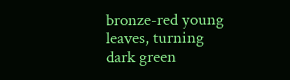bronze-red young leaves, turning dark green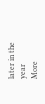later in the year
More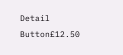Detail Button£12.50